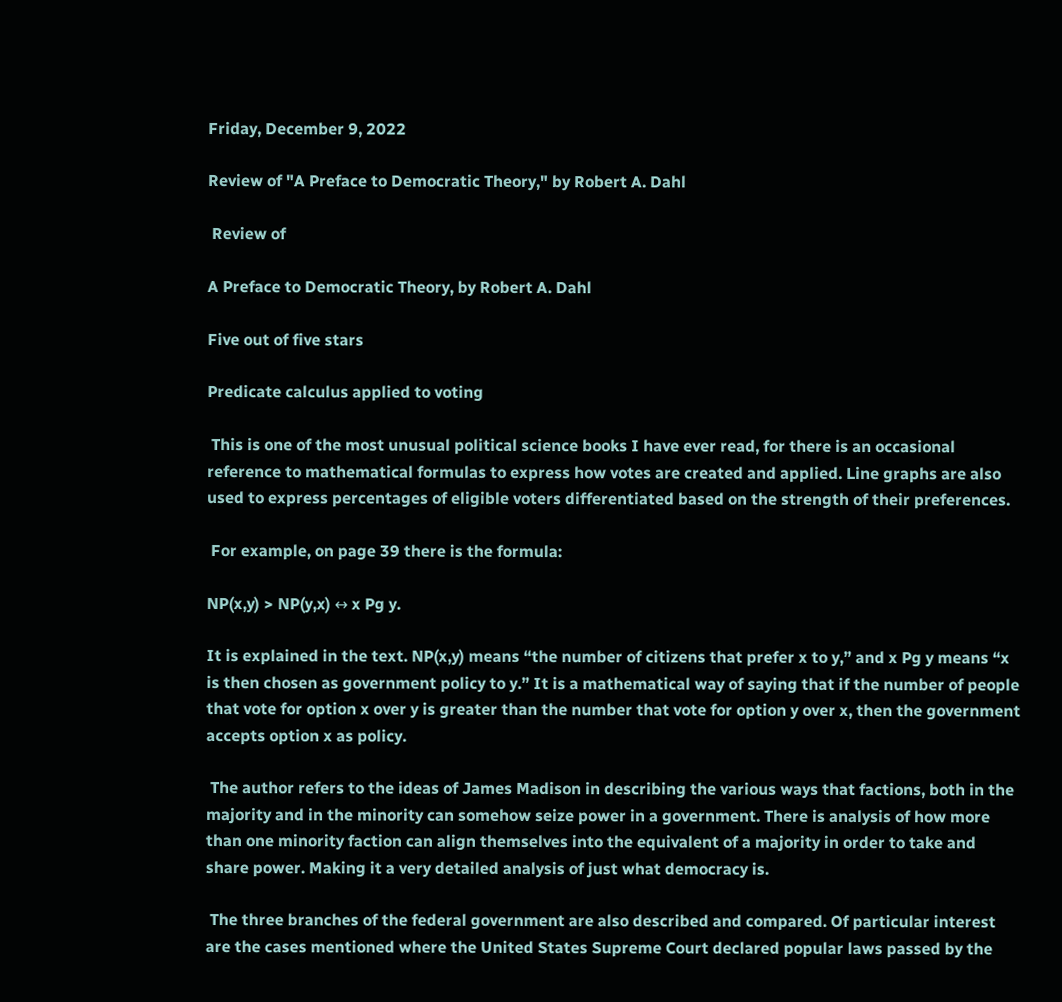Friday, December 9, 2022

Review of "A Preface to Democratic Theory," by Robert A. Dahl

 Review of

A Preface to Democratic Theory, by Robert A. Dahl

Five out of five stars

Predicate calculus applied to voting

 This is one of the most unusual political science books I have ever read, for there is an occasional reference to mathematical formulas to express how votes are created and applied. Line graphs are also used to express percentages of eligible voters differentiated based on the strength of their preferences.

 For example, on page 39 there is the formula:

NP(x,y) > NP(y,x) ↔ x Pg y.

It is explained in the text. NP(x,y) means “the number of citizens that prefer x to y,” and x Pg y means “x is then chosen as government policy to y.” It is a mathematical way of saying that if the number of people that vote for option x over y is greater than the number that vote for option y over x, then the government accepts option x as policy.

 The author refers to the ideas of James Madison in describing the various ways that factions, both in the majority and in the minority can somehow seize power in a government. There is analysis of how more than one minority faction can align themselves into the equivalent of a majority in order to take and share power. Making it a very detailed analysis of just what democracy is.

 The three branches of the federal government are also described and compared. Of particular interest are the cases mentioned where the United States Supreme Court declared popular laws passed by the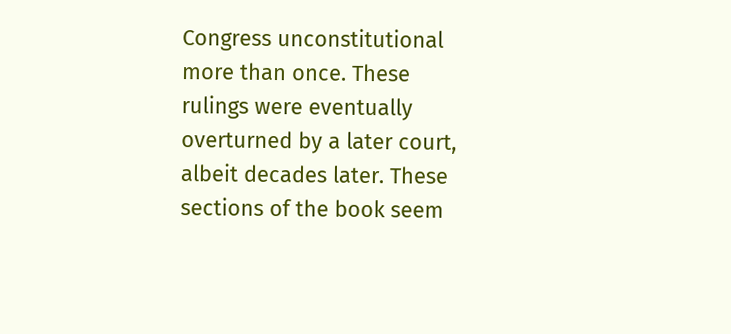Congress unconstitutional more than once. These rulings were eventually overturned by a later court, albeit decades later. These sections of the book seem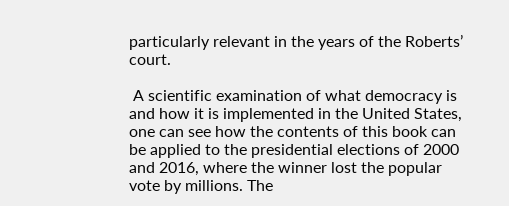particularly relevant in the years of the Roberts’ court.

 A scientific examination of what democracy is and how it is implemented in the United States, one can see how the contents of this book can be applied to the presidential elections of 2000 and 2016, where the winner lost the popular vote by millions. The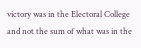victory was in the Electoral College and not the sum of what was in the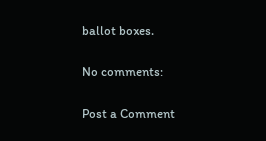ballot boxes.

No comments:

Post a Comment